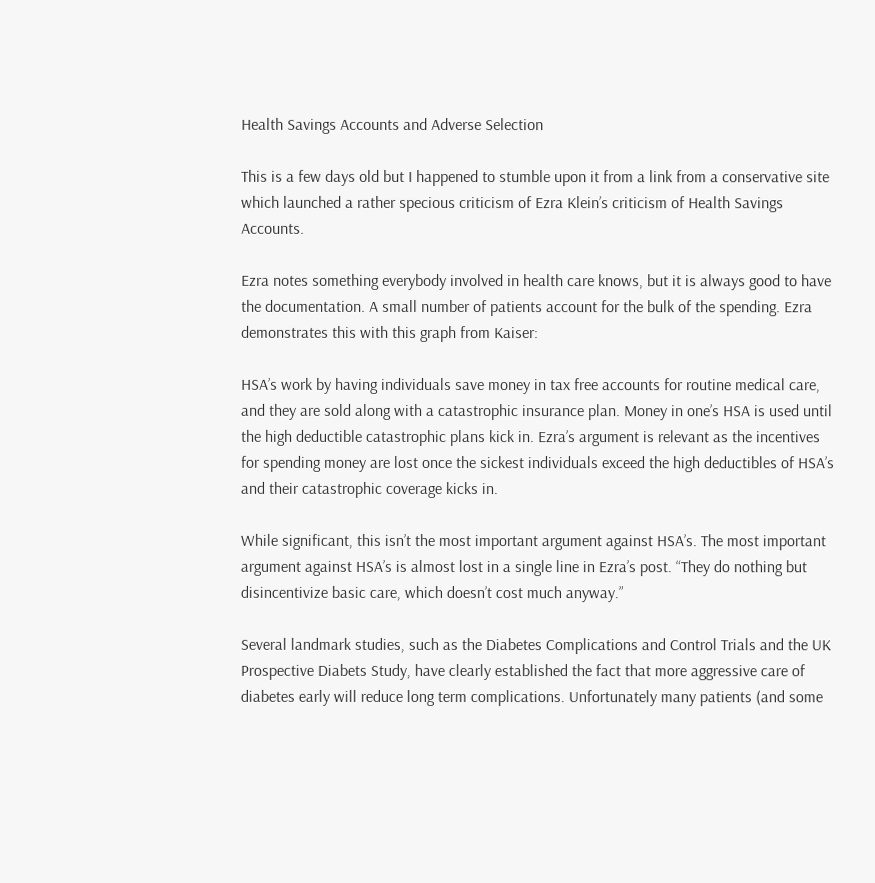Health Savings Accounts and Adverse Selection

This is a few days old but I happened to stumble upon it from a link from a conservative site which launched a rather specious criticism of Ezra Klein’s criticism of Health Savings Accounts.

Ezra notes something everybody involved in health care knows, but it is always good to have the documentation. A small number of patients account for the bulk of the spending. Ezra demonstrates this with this graph from Kaiser:

HSA’s work by having individuals save money in tax free accounts for routine medical care, and they are sold along with a catastrophic insurance plan. Money in one’s HSA is used until the high deductible catastrophic plans kick in. Ezra’s argument is relevant as the incentives for spending money are lost once the sickest individuals exceed the high deductibles of HSA’s and their catastrophic coverage kicks in.

While significant, this isn’t the most important argument against HSA’s. The most important argument against HSA’s is almost lost in a single line in Ezra’s post. “They do nothing but disincentivize basic care, which doesn’t cost much anyway.”

Several landmark studies, such as the Diabetes Complications and Control Trials and the UK Prospective Diabets Study, have clearly established the fact that more aggressive care of diabetes early will reduce long term complications. Unfortunately many patients (and some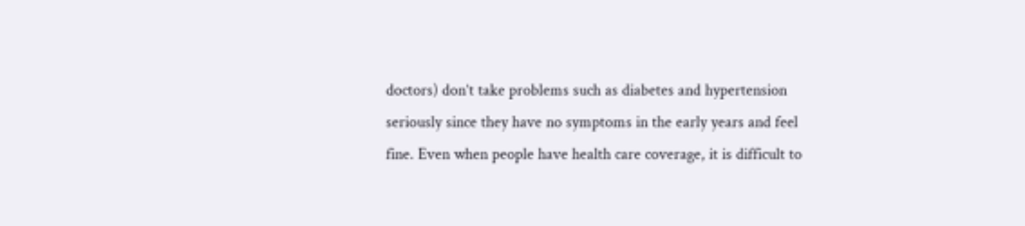doctors) don’t take problems such as diabetes and hypertension seriously since they have no symptoms in the early years and feel fine. Even when people have health care coverage, it is difficult to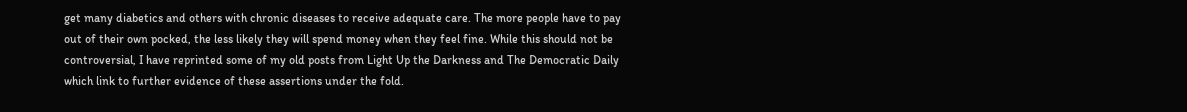get many diabetics and others with chronic diseases to receive adequate care. The more people have to pay out of their own pocked, the less likely they will spend money when they feel fine. While this should not be controversial, I have reprinted some of my old posts from Light Up the Darkness and The Democratic Daily which link to further evidence of these assertions under the fold.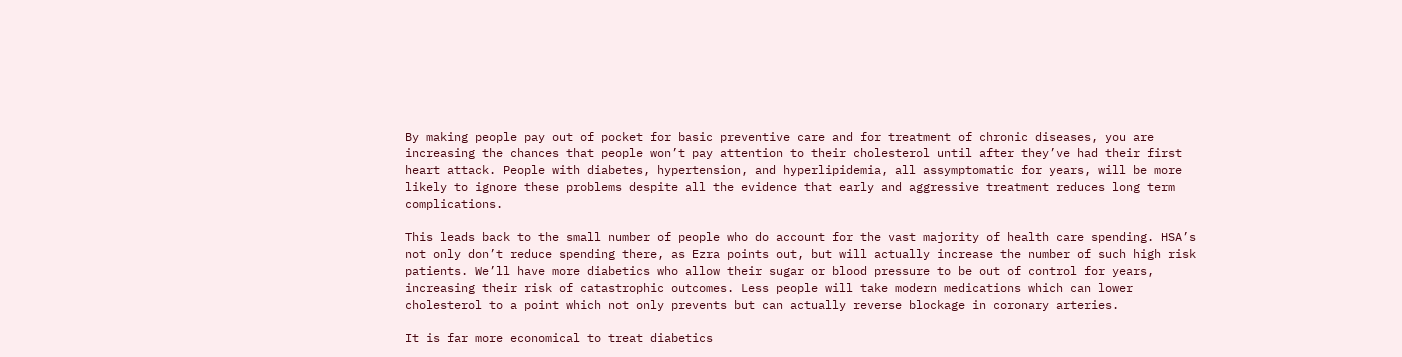By making people pay out of pocket for basic preventive care and for treatment of chronic diseases, you are increasing the chances that people won’t pay attention to their cholesterol until after they’ve had their first heart attack. People with diabetes, hypertension, and hyperlipidemia, all assymptomatic for years, will be more likely to ignore these problems despite all the evidence that early and aggressive treatment reduces long term complications.

This leads back to the small number of people who do account for the vast majority of health care spending. HSA’s not only don’t reduce spending there, as Ezra points out, but will actually increase the number of such high risk patients. We’ll have more diabetics who allow their sugar or blood pressure to be out of control for years, increasing their risk of catastrophic outcomes. Less people will take modern medications which can lower cholesterol to a point which not only prevents but can actually reverse blockage in coronary arteries.

It is far more economical to treat diabetics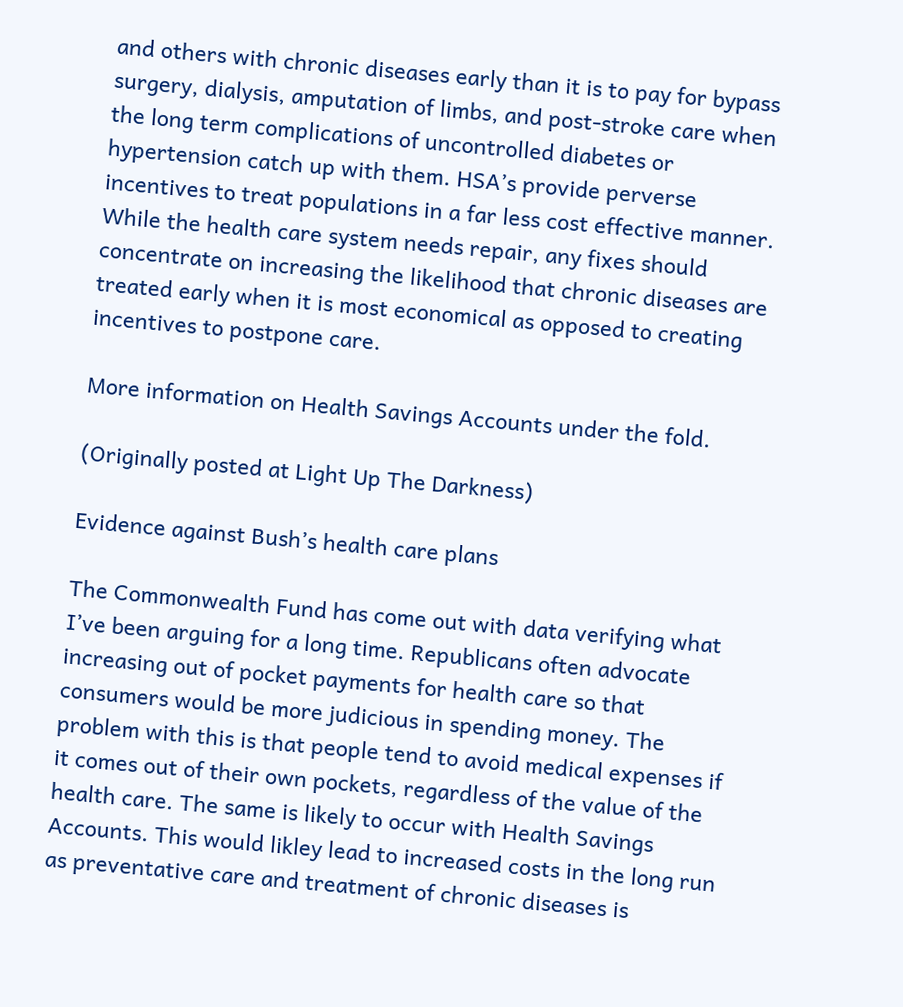and others with chronic diseases early than it is to pay for bypass surgery, dialysis, amputation of limbs, and post-stroke care when the long term complications of uncontrolled diabetes or hypertension catch up with them. HSA’s provide perverse incentives to treat populations in a far less cost effective manner. While the health care system needs repair, any fixes should concentrate on increasing the likelihood that chronic diseases are treated early when it is most economical as opposed to creating incentives to postpone care.

More information on Health Savings Accounts under the fold.

(Originally posted at Light Up The Darkness)

Evidence against Bush’s health care plans

The Commonwealth Fund has come out with data verifying what I’ve been arguing for a long time. Republicans often advocate increasing out of pocket payments for health care so that consumers would be more judicious in spending money. The problem with this is that people tend to avoid medical expenses if it comes out of their own pockets, regardless of the value of the health care. The same is likely to occur with Health Savings Accounts. This would likley lead to increased costs in the long run as preventative care and treatment of chronic diseases is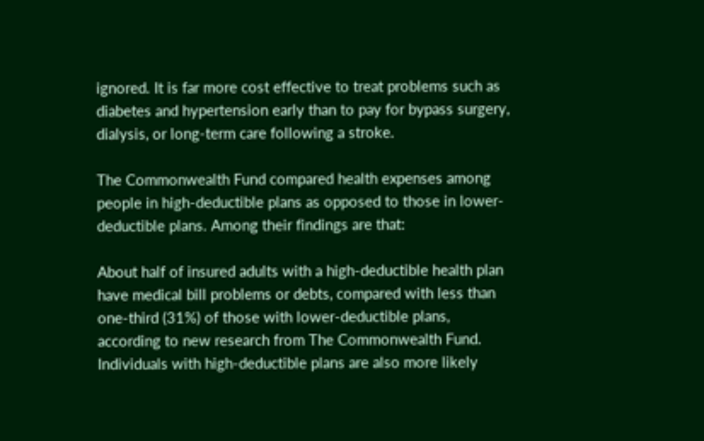ignored. It is far more cost effective to treat problems such as diabetes and hypertension early than to pay for bypass surgery, dialysis, or long-term care following a stroke.

The Commonwealth Fund compared health expenses among people in high-deductible plans as opposed to those in lower-deductible plans. Among their findings are that:

About half of insured adults with a high-deductible health plan have medical bill problems or debts, compared with less than one-third (31%) of those with lower-deductible plans, according to new research from The Commonwealth Fund. Individuals with high-deductible plans are also more likely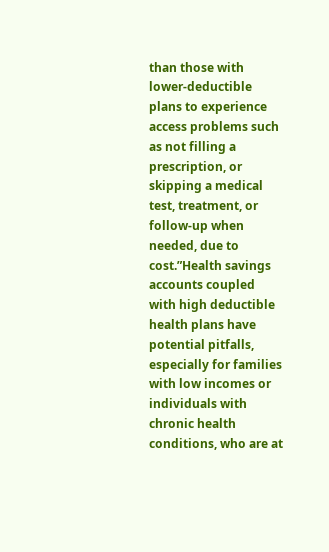than those with lower-deductible plans to experience access problems such as not filling a prescription, or skipping a medical test, treatment, or follow-up when needed, due to cost.”Health savings accounts coupled with high deductible health plans have potential pitfalls, especially for families with low incomes or individuals with chronic health conditions, who are at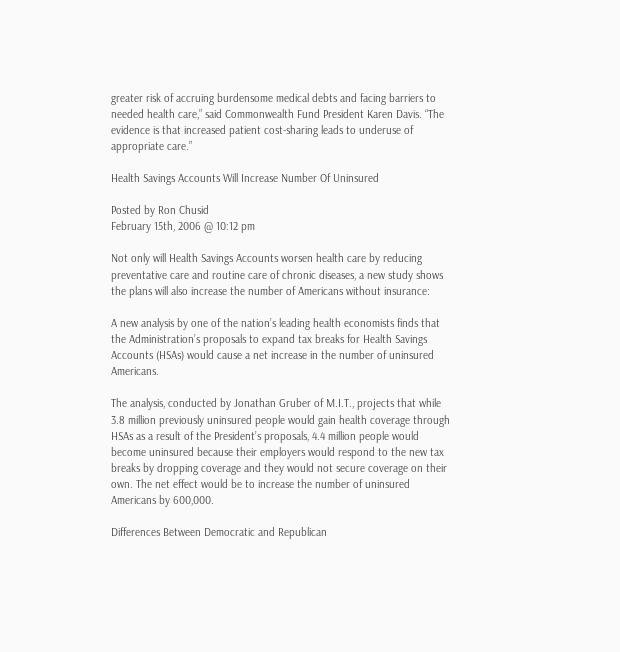greater risk of accruing burdensome medical debts and facing barriers to needed health care,” said Commonwealth Fund President Karen Davis. “The evidence is that increased patient cost-sharing leads to underuse of appropriate care.”

Health Savings Accounts Will Increase Number Of Uninsured

Posted by Ron Chusid
February 15th, 2006 @ 10:12 pm

Not only will Health Savings Accounts worsen health care by reducing preventative care and routine care of chronic diseases, a new study shows the plans will also increase the number of Americans without insurance:

A new analysis by one of the nation’s leading health economists finds that the Administration’s proposals to expand tax breaks for Health Savings Accounts (HSAs) would cause a net increase in the number of uninsured Americans.

The analysis, conducted by Jonathan Gruber of M.I.T., projects that while 3.8 million previously uninsured people would gain health coverage through HSAs as a result of the President’s proposals, 4.4 million people would become uninsured because their employers would respond to the new tax breaks by dropping coverage and they would not secure coverage on their own. The net effect would be to increase the number of uninsured Americans by 600,000.

Differences Between Democratic and Republican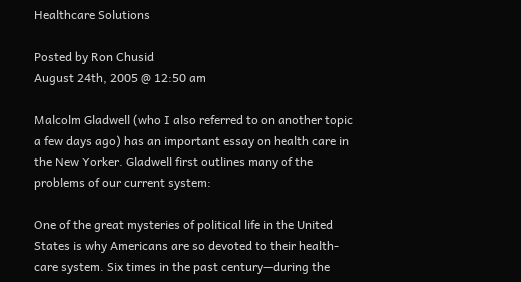Healthcare Solutions

Posted by Ron Chusid
August 24th, 2005 @ 12:50 am

Malcolm Gladwell (who I also referred to on another topic a few days ago) has an important essay on health care in the New Yorker. Gladwell first outlines many of the problems of our current system:

One of the great mysteries of political life in the United States is why Americans are so devoted to their health-care system. Six times in the past century—during the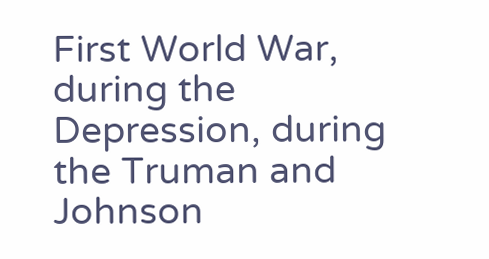First World War, during the Depression, during the Truman and Johnson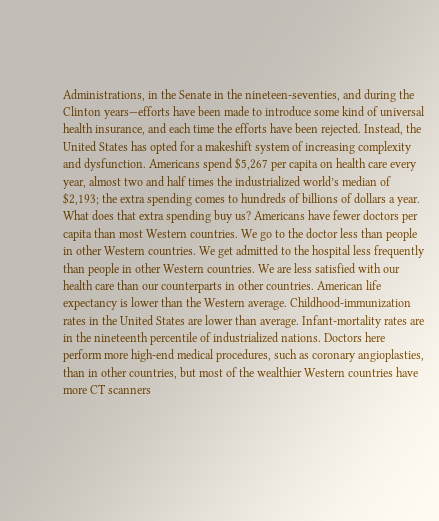Administrations, in the Senate in the nineteen-seventies, and during the Clinton years—efforts have been made to introduce some kind of universal health insurance, and each time the efforts have been rejected. Instead, the United States has opted for a makeshift system of increasing complexity and dysfunction. Americans spend $5,267 per capita on health care every year, almost two and half times the industrialized world’s median of $2,193; the extra spending comes to hundreds of billions of dollars a year. What does that extra spending buy us? Americans have fewer doctors per capita than most Western countries. We go to the doctor less than people in other Western countries. We get admitted to the hospital less frequently than people in other Western countries. We are less satisfied with our health care than our counterparts in other countries. American life expectancy is lower than the Western average. Childhood-immunization rates in the United States are lower than average. Infant-mortality rates are in the nineteenth percentile of industrialized nations. Doctors here perform more high-end medical procedures, such as coronary angioplasties, than in other countries, but most of the wealthier Western countries have more CT scanners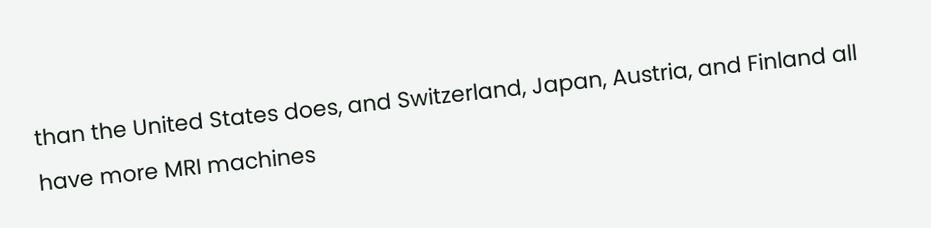than the United States does, and Switzerland, Japan, Austria, and Finland all have more MRI machines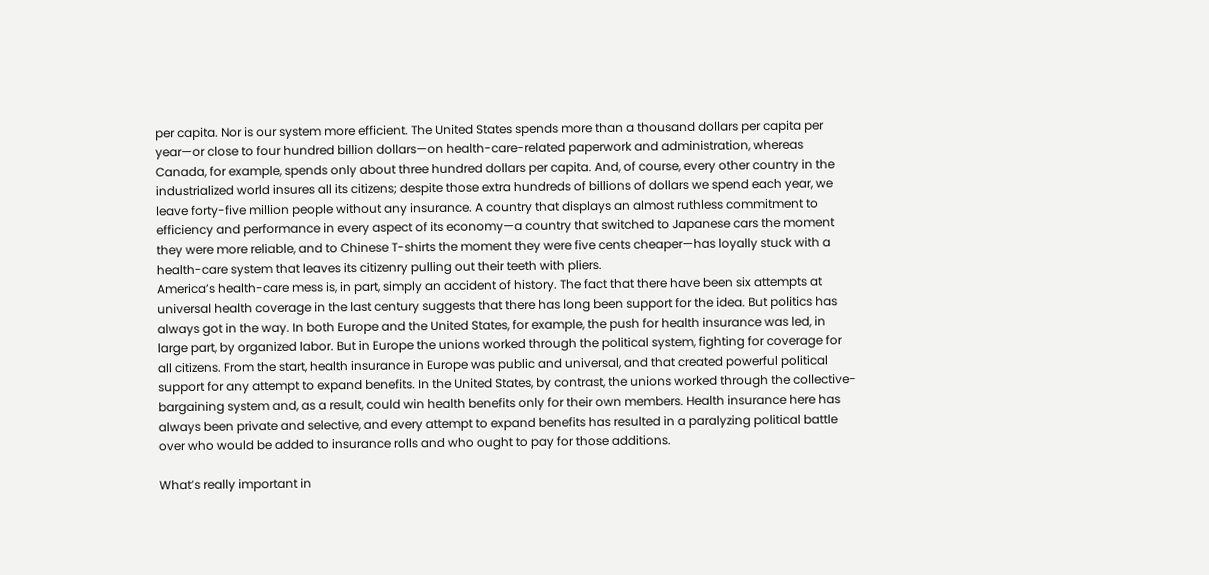per capita. Nor is our system more efficient. The United States spends more than a thousand dollars per capita per year—or close to four hundred billion dollars—on health-care-related paperwork and administration, whereas Canada, for example, spends only about three hundred dollars per capita. And, of course, every other country in the industrialized world insures all its citizens; despite those extra hundreds of billions of dollars we spend each year, we leave forty-five million people without any insurance. A country that displays an almost ruthless commitment to efficiency and performance in every aspect of its economy—a country that switched to Japanese cars the moment they were more reliable, and to Chinese T-shirts the moment they were five cents cheaper—has loyally stuck with a health-care system that leaves its citizenry pulling out their teeth with pliers.
America’s health-care mess is, in part, simply an accident of history. The fact that there have been six attempts at universal health coverage in the last century suggests that there has long been support for the idea. But politics has always got in the way. In both Europe and the United States, for example, the push for health insurance was led, in large part, by organized labor. But in Europe the unions worked through the political system, fighting for coverage for all citizens. From the start, health insurance in Europe was public and universal, and that created powerful political support for any attempt to expand benefits. In the United States, by contrast, the unions worked through the collective-bargaining system and, as a result, could win health benefits only for their own members. Health insurance here has always been private and selective, and every attempt to expand benefits has resulted in a paralyzing political battle over who would be added to insurance rolls and who ought to pay for those additions.

What’s really important in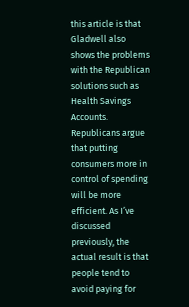this article is that Gladwell also shows the problems with the Republican solutions such as Health Savings Accounts. Republicans argue that putting consumers more in control of spending will be more efficient. As I’ve discussed previously, the actual result is that people tend to avoid paying for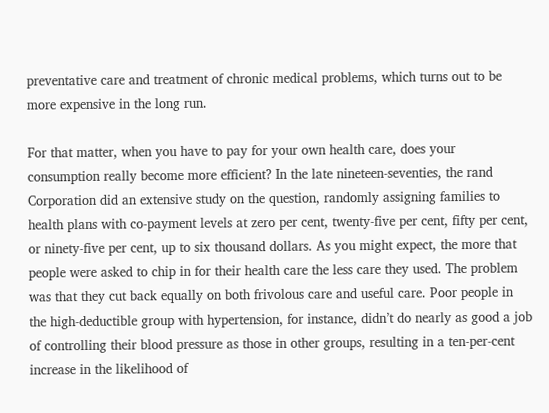preventative care and treatment of chronic medical problems, which turns out to be more expensive in the long run.

For that matter, when you have to pay for your own health care, does your consumption really become more efficient? In the late nineteen-seventies, the rand Corporation did an extensive study on the question, randomly assigning families to health plans with co-payment levels at zero per cent, twenty-five per cent, fifty per cent, or ninety-five per cent, up to six thousand dollars. As you might expect, the more that people were asked to chip in for their health care the less care they used. The problem was that they cut back equally on both frivolous care and useful care. Poor people in the high-deductible group with hypertension, for instance, didn’t do nearly as good a job of controlling their blood pressure as those in other groups, resulting in a ten-per-cent increase in the likelihood of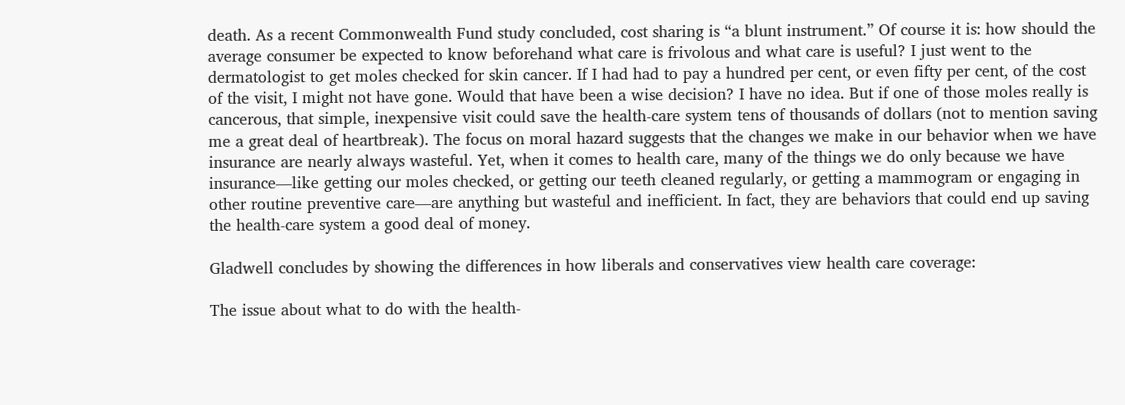death. As a recent Commonwealth Fund study concluded, cost sharing is “a blunt instrument.” Of course it is: how should the average consumer be expected to know beforehand what care is frivolous and what care is useful? I just went to the dermatologist to get moles checked for skin cancer. If I had had to pay a hundred per cent, or even fifty per cent, of the cost of the visit, I might not have gone. Would that have been a wise decision? I have no idea. But if one of those moles really is cancerous, that simple, inexpensive visit could save the health-care system tens of thousands of dollars (not to mention saving me a great deal of heartbreak). The focus on moral hazard suggests that the changes we make in our behavior when we have insurance are nearly always wasteful. Yet, when it comes to health care, many of the things we do only because we have insurance—like getting our moles checked, or getting our teeth cleaned regularly, or getting a mammogram or engaging in other routine preventive care—are anything but wasteful and inefficient. In fact, they are behaviors that could end up saving the health-care system a good deal of money.

Gladwell concludes by showing the differences in how liberals and conservatives view health care coverage:

The issue about what to do with the health-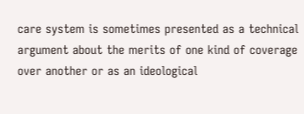care system is sometimes presented as a technical argument about the merits of one kind of coverage over another or as an ideological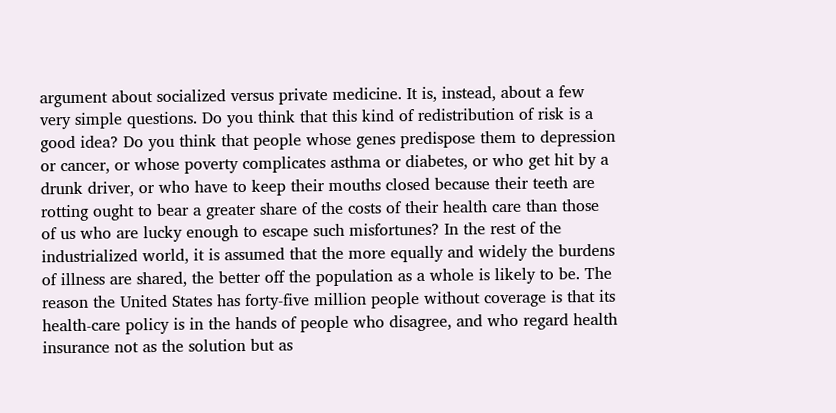argument about socialized versus private medicine. It is, instead, about a few very simple questions. Do you think that this kind of redistribution of risk is a good idea? Do you think that people whose genes predispose them to depression or cancer, or whose poverty complicates asthma or diabetes, or who get hit by a drunk driver, or who have to keep their mouths closed because their teeth are rotting ought to bear a greater share of the costs of their health care than those of us who are lucky enough to escape such misfortunes? In the rest of the industrialized world, it is assumed that the more equally and widely the burdens of illness are shared, the better off the population as a whole is likely to be. The reason the United States has forty-five million people without coverage is that its health-care policy is in the hands of people who disagree, and who regard health insurance not as the solution but as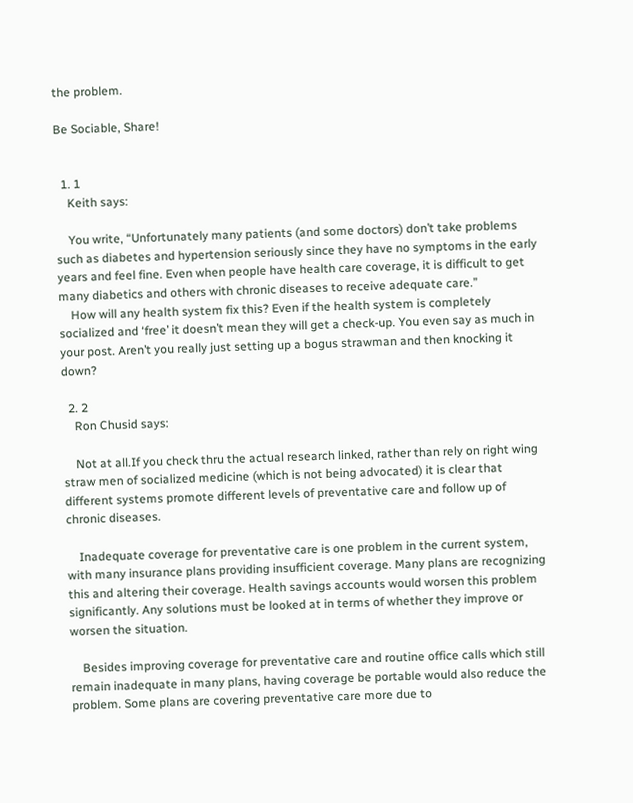the problem.

Be Sociable, Share!


  1. 1
    Keith says:

    You write, “Unfortunately many patients (and some doctors) don’t take problems such as diabetes and hypertension seriously since they have no symptoms in the early years and feel fine. Even when people have health care coverage, it is difficult to get many diabetics and others with chronic diseases to receive adequate care.”
    How will any health system fix this? Even if the health system is completely socialized and ‘free’ it doesn’t mean they will get a check-up. You even say as much in your post. Aren’t you really just setting up a bogus strawman and then knocking it down?

  2. 2
    Ron Chusid says:

    Not at all.If you check thru the actual research linked, rather than rely on right wing straw men of socialized medicine (which is not being advocated) it is clear that different systems promote different levels of preventative care and follow up of chronic diseases.

    Inadequate coverage for preventative care is one problem in the current system, with many insurance plans providing insufficient coverage. Many plans are recognizing this and altering their coverage. Health savings accounts would worsen this problem significantly. Any solutions must be looked at in terms of whether they improve or worsen the situation.

    Besides improving coverage for preventative care and routine office calls which still remain inadequate in many plans, having coverage be portable would also reduce the problem. Some plans are covering preventative care more due to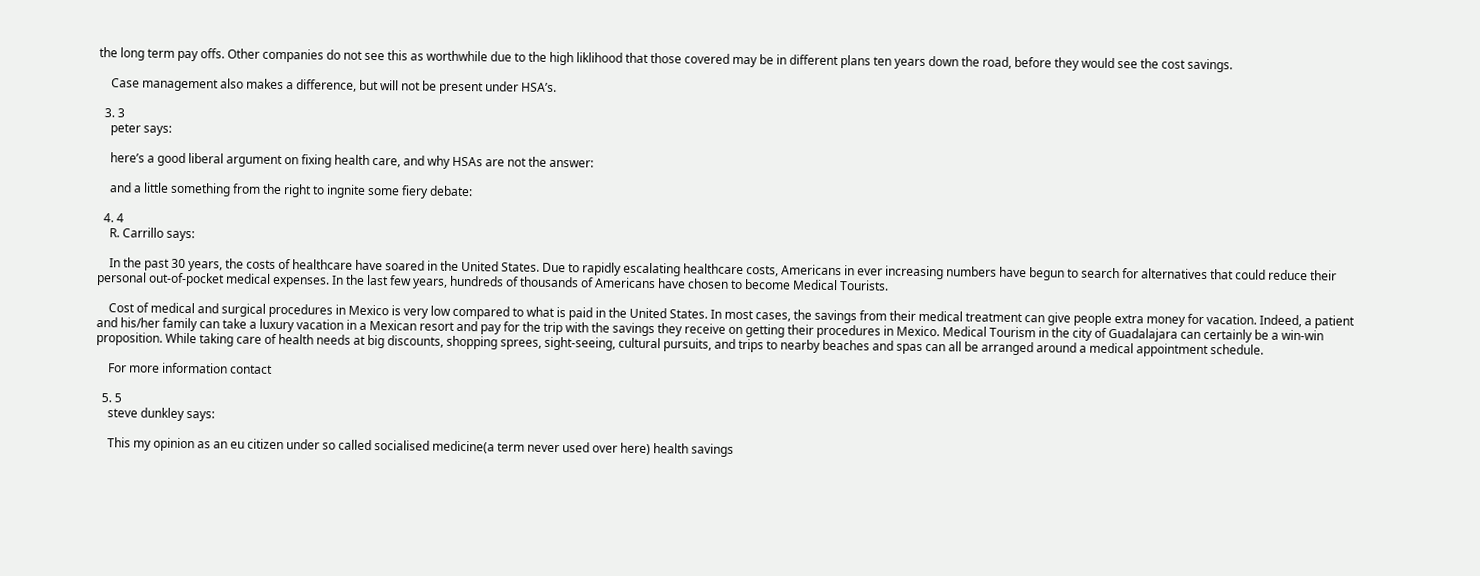the long term pay offs. Other companies do not see this as worthwhile due to the high liklihood that those covered may be in different plans ten years down the road, before they would see the cost savings.

    Case management also makes a difference, but will not be present under HSA’s.

  3. 3
    peter says:

    here’s a good liberal argument on fixing health care, and why HSAs are not the answer:

    and a little something from the right to ingnite some fiery debate:

  4. 4
    R. Carrillo says:

    In the past 30 years, the costs of healthcare have soared in the United States. Due to rapidly escalating healthcare costs, Americans in ever increasing numbers have begun to search for alternatives that could reduce their personal out-of-pocket medical expenses. In the last few years, hundreds of thousands of Americans have chosen to become Medical Tourists.

    Cost of medical and surgical procedures in Mexico is very low compared to what is paid in the United States. In most cases, the savings from their medical treatment can give people extra money for vacation. Indeed, a patient and his/her family can take a luxury vacation in a Mexican resort and pay for the trip with the savings they receive on getting their procedures in Mexico. Medical Tourism in the city of Guadalajara can certainly be a win-win proposition. While taking care of health needs at big discounts, shopping sprees, sight-seeing, cultural pursuits, and trips to nearby beaches and spas can all be arranged around a medical appointment schedule.

    For more information contact

  5. 5
    steve dunkley says:

    This my opinion as an eu citizen under so called socialised medicine(a term never used over here) health savings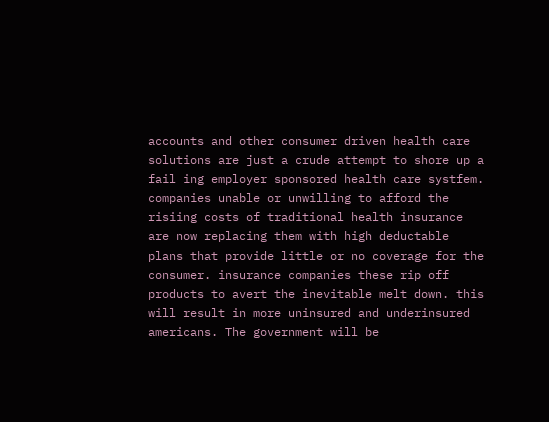accounts and other consumer driven health care solutions are just a crude attempt to shore up a fail ing employer sponsored health care systfem. companies unable or unwilling to afford the risiing costs of traditional health insurance are now replacing them with high deductable plans that provide little or no coverage for the consumer. insurance companies these rip off products to avert the inevitable melt down. this will result in more uninsured and underinsured americans. The government will be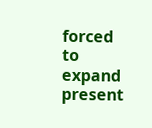forced to expand present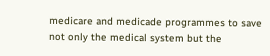medicare and medicade programmes to save not only the medical system but the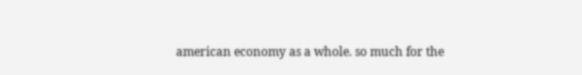american economy as a whole. so much for the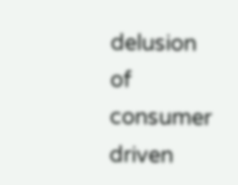delusion of consumer driven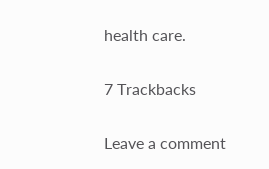health care.

7 Trackbacks

Leave a comment